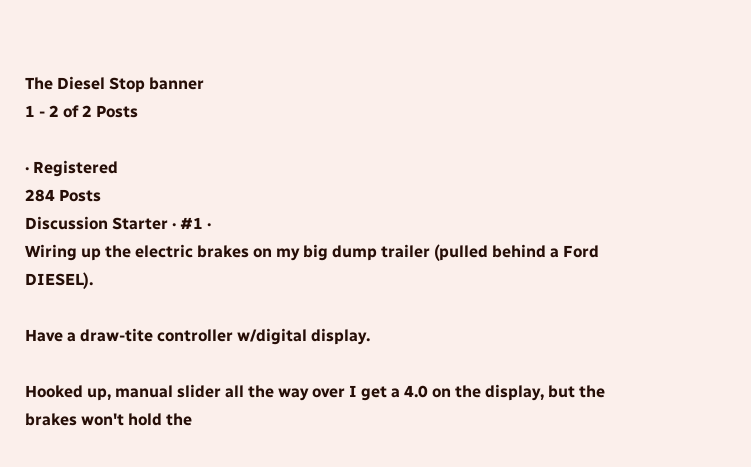The Diesel Stop banner
1 - 2 of 2 Posts

· Registered
284 Posts
Discussion Starter · #1 ·
Wiring up the electric brakes on my big dump trailer (pulled behind a Ford DIESEL).

Have a draw-tite controller w/digital display.

Hooked up, manual slider all the way over I get a 4.0 on the display, but the brakes won't hold the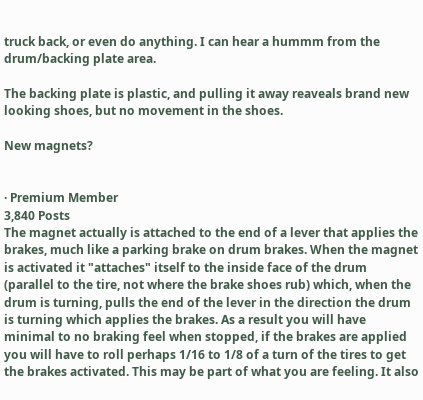truck back, or even do anything. I can hear a hummm from the drum/backing plate area.

The backing plate is plastic, and pulling it away reaveals brand new looking shoes, but no movement in the shoes.

New magnets?


· Premium Member
3,840 Posts
The magnet actually is attached to the end of a lever that applies the brakes, much like a parking brake on drum brakes. When the magnet is activated it "attaches" itself to the inside face of the drum (parallel to the tire, not where the brake shoes rub) which, when the drum is turning, pulls the end of the lever in the direction the drum is turning which applies the brakes. As a result you will have minimal to no braking feel when stopped, if the brakes are applied you will have to roll perhaps 1/16 to 1/8 of a turn of the tires to get the brakes activated. This may be part of what you are feeling. It also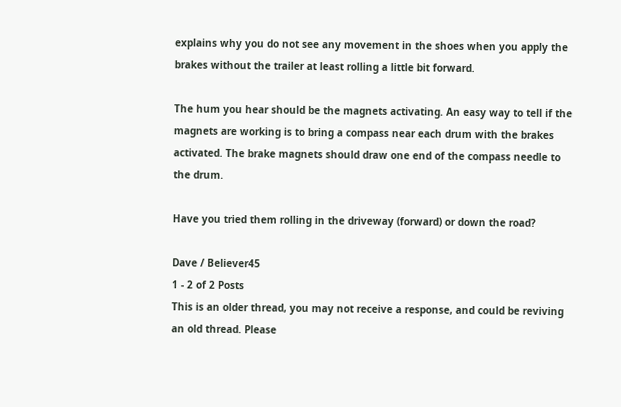explains why you do not see any movement in the shoes when you apply the brakes without the trailer at least rolling a little bit forward.

The hum you hear should be the magnets activating. An easy way to tell if the magnets are working is to bring a compass near each drum with the brakes activated. The brake magnets should draw one end of the compass needle to the drum.

Have you tried them rolling in the driveway (forward) or down the road?

Dave / Believer45
1 - 2 of 2 Posts
This is an older thread, you may not receive a response, and could be reviving an old thread. Please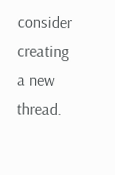consider creating a new thread.